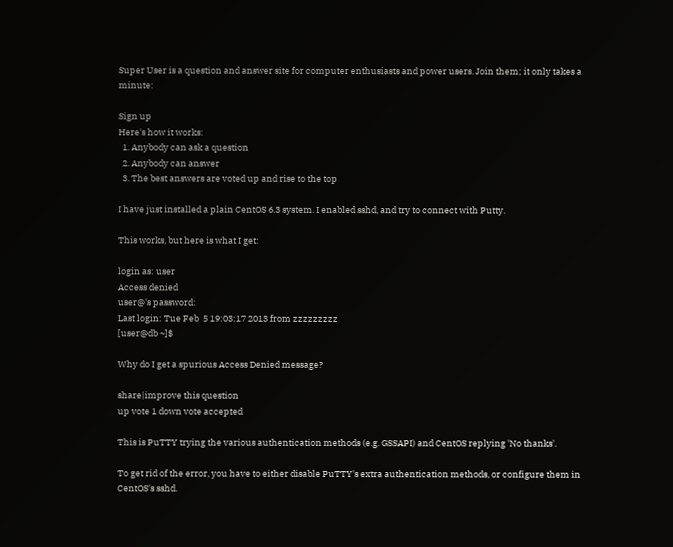Super User is a question and answer site for computer enthusiasts and power users. Join them; it only takes a minute:

Sign up
Here's how it works:
  1. Anybody can ask a question
  2. Anybody can answer
  3. The best answers are voted up and rise to the top

I have just installed a plain CentOS 6.3 system. I enabled sshd, and try to connect with Putty.

This works, but here is what I get:

login as: user
Access denied
user@'s password:
Last login: Tue Feb  5 19:03:17 2013 from zzzzzzzzz
[user@db ~]$

Why do I get a spurious Access Denied message?

share|improve this question
up vote 1 down vote accepted

This is PuTTY trying the various authentication methods (e.g. GSSAPI) and CentOS replying 'No thanks'.

To get rid of the error, you have to either disable PuTTY's extra authentication methods, or configure them in CentOS's sshd.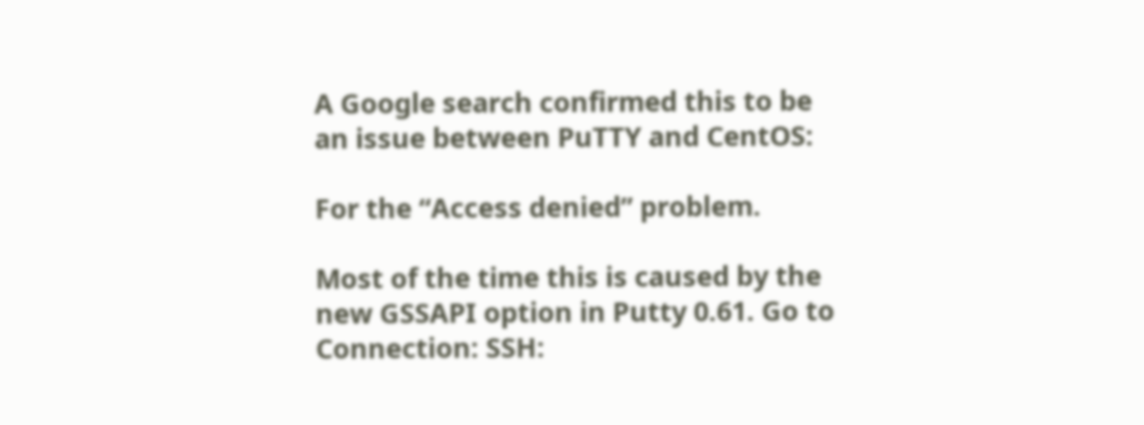A Google search confirmed this to be an issue between PuTTY and CentOS:

For the “Access denied” problem.

Most of the time this is caused by the new GSSAPI option in Putty 0.61. Go to Connection: SSH: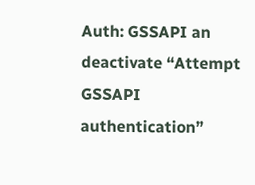Auth: GSSAPI an deactivate “Attempt GSSAPI authentication”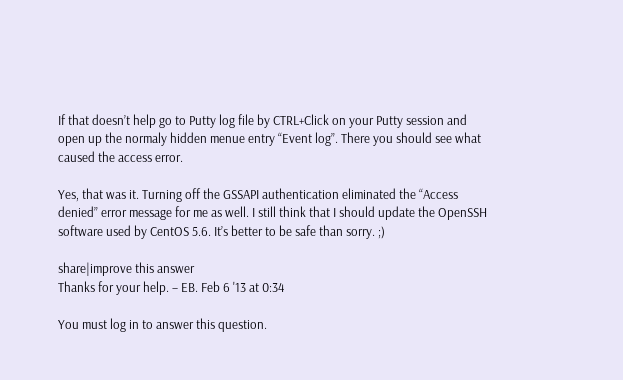If that doesn’t help go to Putty log file by CTRL+Click on your Putty session and open up the normaly hidden menue entry “Event log”. There you should see what caused the access error.

Yes, that was it. Turning off the GSSAPI authentication eliminated the “Access denied” error message for me as well. I still think that I should update the OpenSSH software used by CentOS 5.6. It’s better to be safe than sorry. ;)

share|improve this answer
Thanks for your help. – EB. Feb 6 '13 at 0:34

You must log in to answer this question.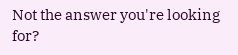Not the answer you're looking for?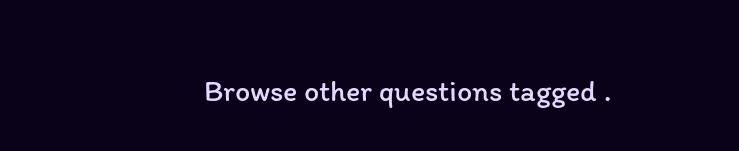Browse other questions tagged .